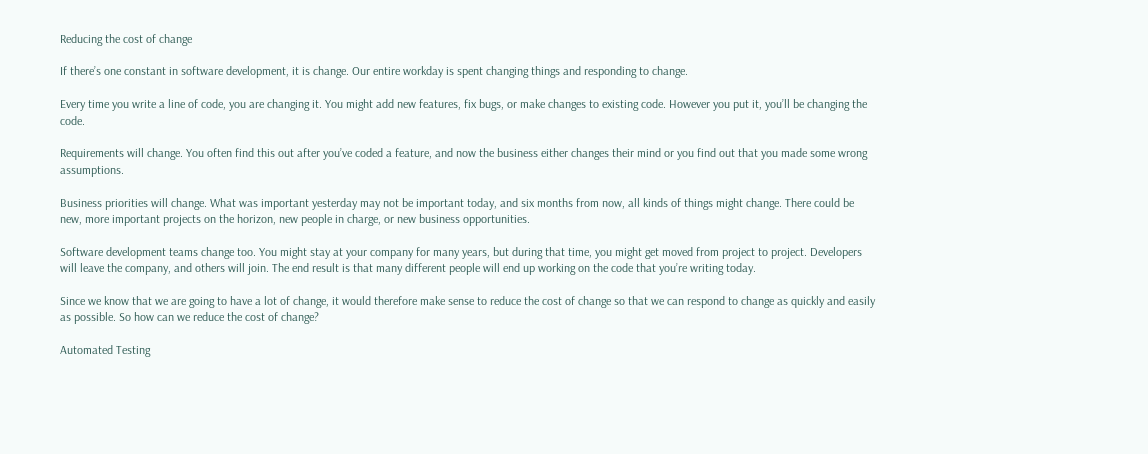Reducing the cost of change

If there’s one constant in software development, it is change. Our entire workday is spent changing things and responding to change.

Every time you write a line of code, you are changing it. You might add new features, fix bugs, or make changes to existing code. However you put it, you’ll be changing the code.

Requirements will change. You often find this out after you’ve coded a feature, and now the business either changes their mind or you find out that you made some wrong assumptions.

Business priorities will change. What was important yesterday may not be important today, and six months from now, all kinds of things might change. There could be new, more important projects on the horizon, new people in charge, or new business opportunities.

Software development teams change too. You might stay at your company for many years, but during that time, you might get moved from project to project. Developers will leave the company, and others will join. The end result is that many different people will end up working on the code that you’re writing today.

Since we know that we are going to have a lot of change, it would therefore make sense to reduce the cost of change so that we can respond to change as quickly and easily as possible. So how can we reduce the cost of change?

Automated Testing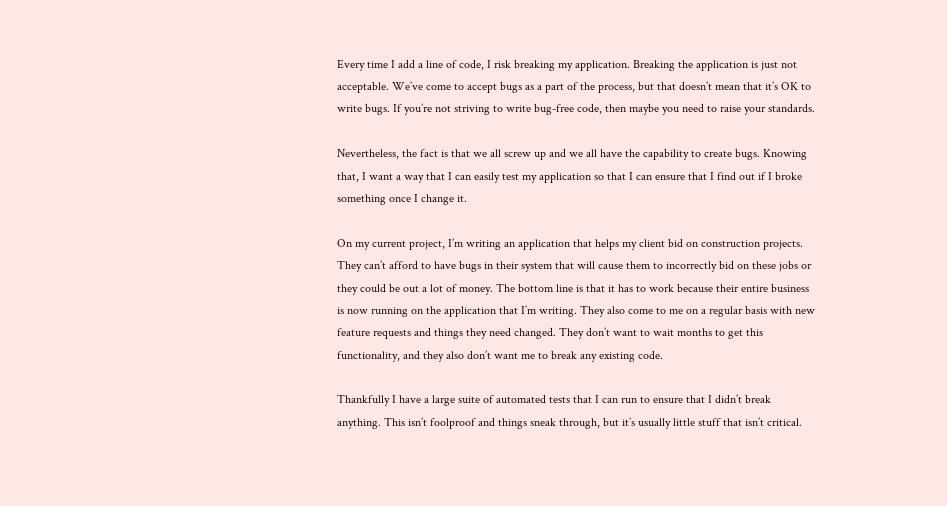Every time I add a line of code, I risk breaking my application. Breaking the application is just not acceptable. We’ve come to accept bugs as a part of the process, but that doesn’t mean that it’s OK to write bugs. If you’re not striving to write bug-free code, then maybe you need to raise your standards.

Nevertheless, the fact is that we all screw up and we all have the capability to create bugs. Knowing that, I want a way that I can easily test my application so that I can ensure that I find out if I broke something once I change it.

On my current project, I’m writing an application that helps my client bid on construction projects. They can’t afford to have bugs in their system that will cause them to incorrectly bid on these jobs or they could be out a lot of money. The bottom line is that it has to work because their entire business is now running on the application that I’m writing. They also come to me on a regular basis with new feature requests and things they need changed. They don’t want to wait months to get this functionality, and they also don’t want me to break any existing code.

Thankfully I have a large suite of automated tests that I can run to ensure that I didn’t break anything. This isn’t foolproof and things sneak through, but it’s usually little stuff that isn’t critical.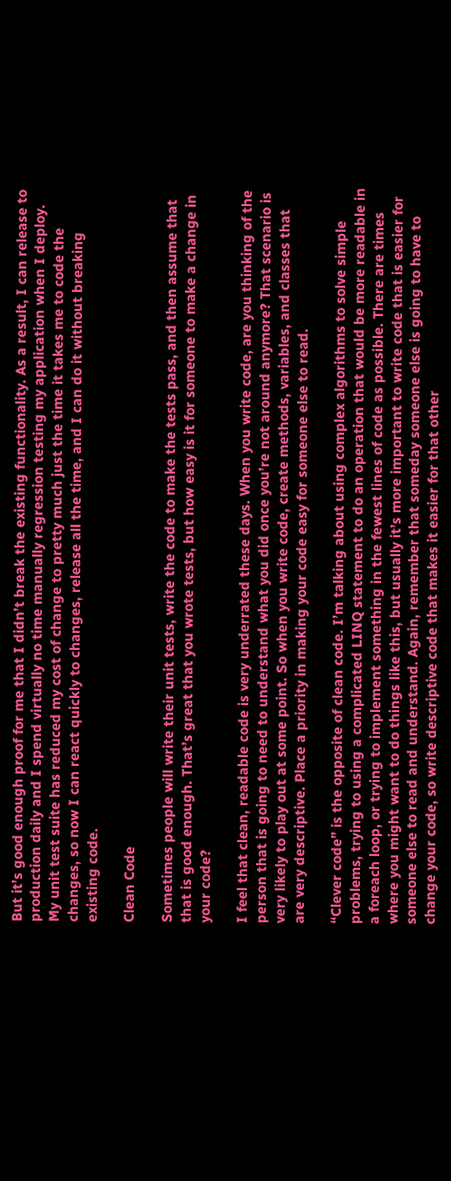But it’s good enough proof for me that I didn’t break the existing functionality. As a result, I can release to production daily and I spend virtually no time manually regression testing my application when I deploy. My unit test suite has reduced my cost of change to pretty much just the time it takes me to code the changes, so now I can react quickly to changes, release all the time, and I can do it without breaking existing code.

Clean Code

Sometimes people will write their unit tests, write the code to make the tests pass, and then assume that that is good enough. That’s great that you wrote tests, but how easy is it for someone to make a change in your code?

I feel that clean, readable code is very underrated these days. When you write code, are you thinking of the person that is going to need to understand what you did once you’re not around anymore? That scenario is very likely to play out at some point. So when you write code, create methods, variables, and classes that are very descriptive. Place a priority in making your code easy for someone else to read.

“Clever code” is the opposite of clean code. I’m talking about using complex algorithms to solve simple problems, trying to using a complicated LINQ statement to do an operation that would be more readable in a foreach loop, or trying to implement something in the fewest lines of code as possible. There are times where you might want to do things like this, but usually it’s more important to write code that is easier for someone else to read and understand. Again, remember that someday someone else is going to have to change your code, so write descriptive code that makes it easier for that other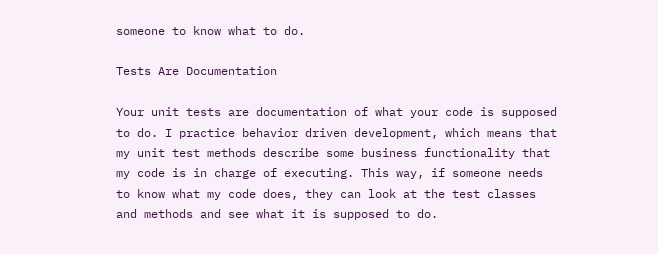someone to know what to do.

Tests Are Documentation

Your unit tests are documentation of what your code is supposed to do. I practice behavior driven development, which means that my unit test methods describe some business functionality that my code is in charge of executing. This way, if someone needs to know what my code does, they can look at the test classes and methods and see what it is supposed to do.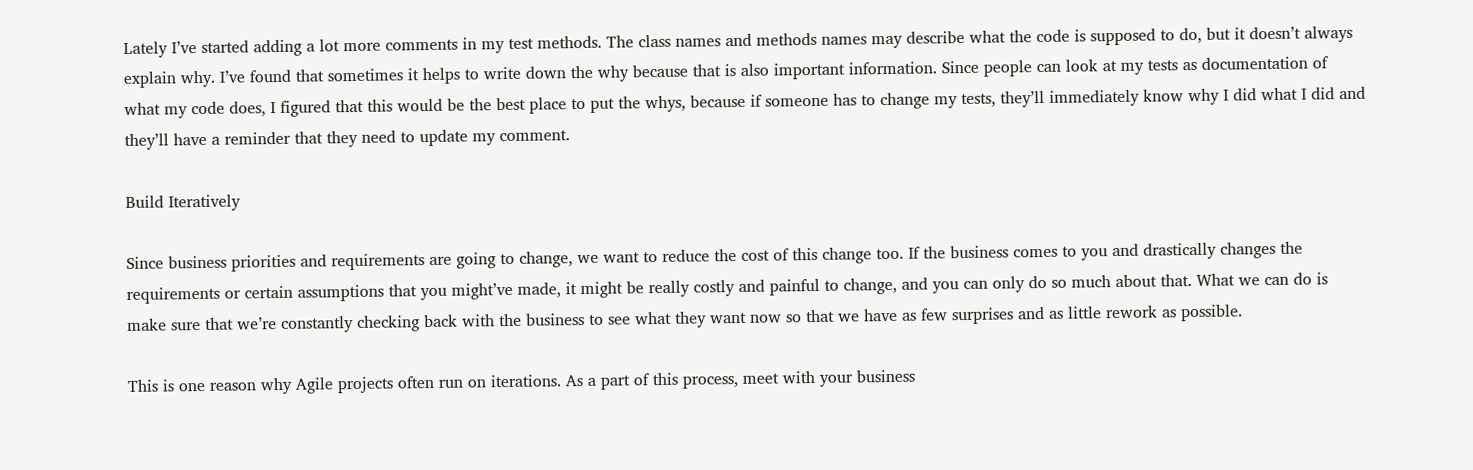Lately I’ve started adding a lot more comments in my test methods. The class names and methods names may describe what the code is supposed to do, but it doesn’t always explain why. I’ve found that sometimes it helps to write down the why because that is also important information. Since people can look at my tests as documentation of what my code does, I figured that this would be the best place to put the whys, because if someone has to change my tests, they’ll immediately know why I did what I did and they’ll have a reminder that they need to update my comment.

Build Iteratively

Since business priorities and requirements are going to change, we want to reduce the cost of this change too. If the business comes to you and drastically changes the requirements or certain assumptions that you might’ve made, it might be really costly and painful to change, and you can only do so much about that. What we can do is make sure that we’re constantly checking back with the business to see what they want now so that we have as few surprises and as little rework as possible.

This is one reason why Agile projects often run on iterations. As a part of this process, meet with your business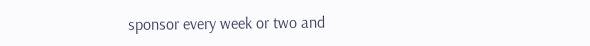sponsor every week or two and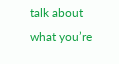talk about what you’re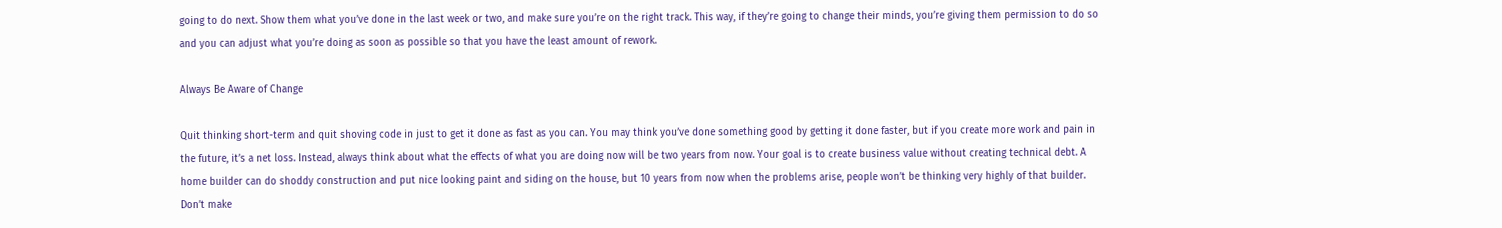going to do next. Show them what you’ve done in the last week or two, and make sure you’re on the right track. This way, if they’re going to change their minds, you’re giving them permission to do so and you can adjust what you’re doing as soon as possible so that you have the least amount of rework.

Always Be Aware of Change

Quit thinking short-term and quit shoving code in just to get it done as fast as you can. You may think you’ve done something good by getting it done faster, but if you create more work and pain in the future, it’s a net loss. Instead, always think about what the effects of what you are doing now will be two years from now. Your goal is to create business value without creating technical debt. A home builder can do shoddy construction and put nice looking paint and siding on the house, but 10 years from now when the problems arise, people won’t be thinking very highly of that builder. Don’t make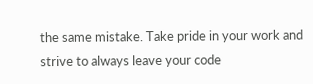the same mistake. Take pride in your work and strive to always leave your code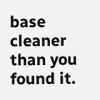base cleaner than you found it.